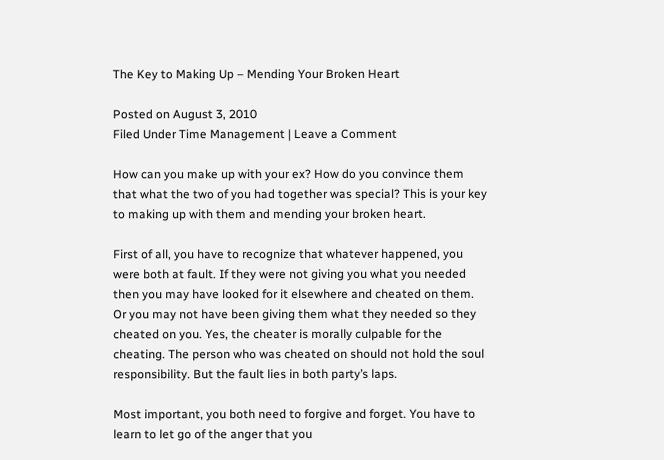The Key to Making Up – Mending Your Broken Heart

Posted on August 3, 2010
Filed Under Time Management | Leave a Comment

How can you make up with your ex? How do you convince them that what the two of you had together was special? This is your key to making up with them and mending your broken heart.

First of all, you have to recognize that whatever happened, you were both at fault. If they were not giving you what you needed then you may have looked for it elsewhere and cheated on them. Or you may not have been giving them what they needed so they cheated on you. Yes, the cheater is morally culpable for the cheating. The person who was cheated on should not hold the soul responsibility. But the fault lies in both party’s laps.

Most important, you both need to forgive and forget. You have to learn to let go of the anger that you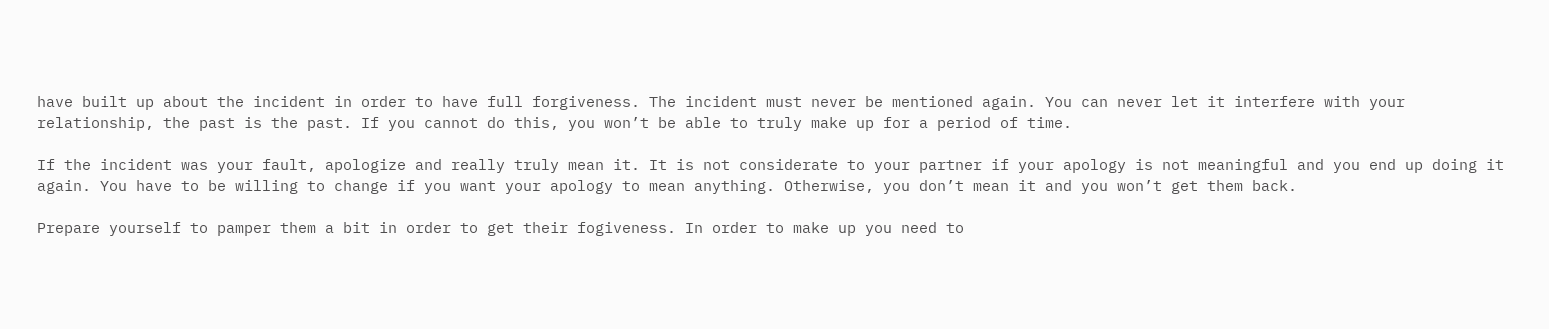have built up about the incident in order to have full forgiveness. The incident must never be mentioned again. You can never let it interfere with your relationship, the past is the past. If you cannot do this, you won’t be able to truly make up for a period of time.

If the incident was your fault, apologize and really truly mean it. It is not considerate to your partner if your apology is not meaningful and you end up doing it again. You have to be willing to change if you want your apology to mean anything. Otherwise, you don’t mean it and you won’t get them back.

Prepare yourself to pamper them a bit in order to get their fogiveness. In order to make up you need to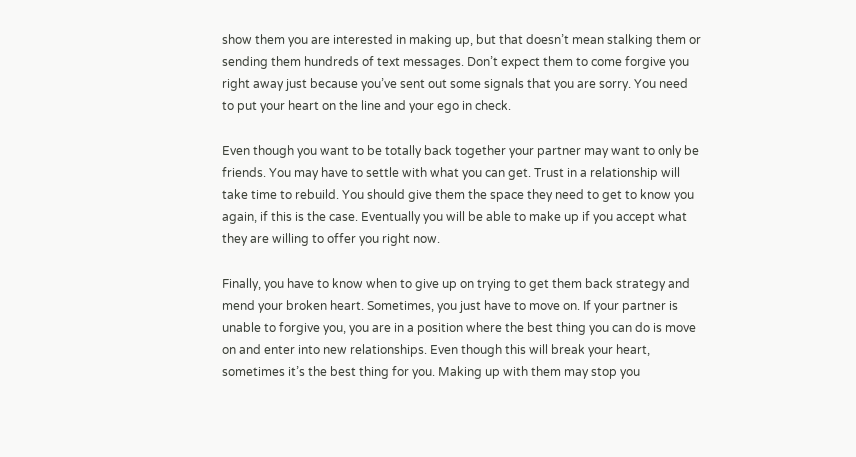show them you are interested in making up, but that doesn’t mean stalking them or sending them hundreds of text messages. Don’t expect them to come forgive you right away just because you’ve sent out some signals that you are sorry. You need to put your heart on the line and your ego in check.

Even though you want to be totally back together your partner may want to only be friends. You may have to settle with what you can get. Trust in a relationship will take time to rebuild. You should give them the space they need to get to know you again, if this is the case. Eventually you will be able to make up if you accept what they are willing to offer you right now.

Finally, you have to know when to give up on trying to get them back strategy and mend your broken heart. Sometimes, you just have to move on. If your partner is unable to forgive you, you are in a position where the best thing you can do is move on and enter into new relationships. Even though this will break your heart, sometimes it’s the best thing for you. Making up with them may stop you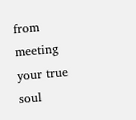from meeting your true soul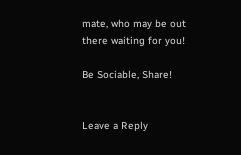mate, who may be out there waiting for you!

Be Sociable, Share!


Leave a Reply